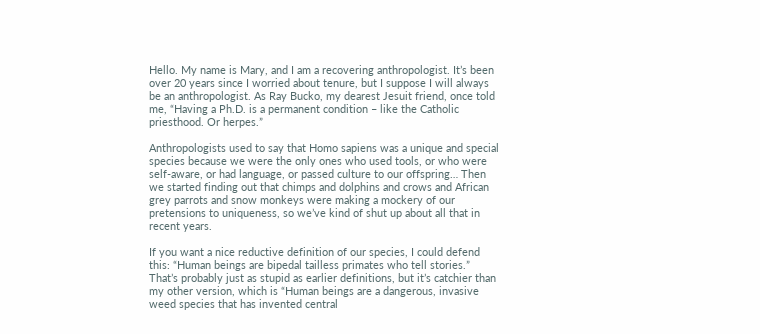Hello. My name is Mary, and I am a recovering anthropologist. It’s been over 20 years since I worried about tenure, but I suppose I will always be an anthropologist. As Ray Bucko, my dearest Jesuit friend, once told me, “Having a Ph.D. is a permanent condition – like the Catholic priesthood. Or herpes.”

Anthropologists used to say that Homo sapiens was a unique and special species because we were the only ones who used tools, or who were self-aware, or had language, or passed culture to our offspring… Then we started finding out that chimps and dolphins and crows and African grey parrots and snow monkeys were making a mockery of our pretensions to uniqueness, so we’ve kind of shut up about all that in recent years.

If you want a nice reductive definition of our species, I could defend this: “Human beings are bipedal tailless primates who tell stories.” That’s probably just as stupid as earlier definitions, but it’s catchier than my other version, which is “Human beings are a dangerous, invasive weed species that has invented central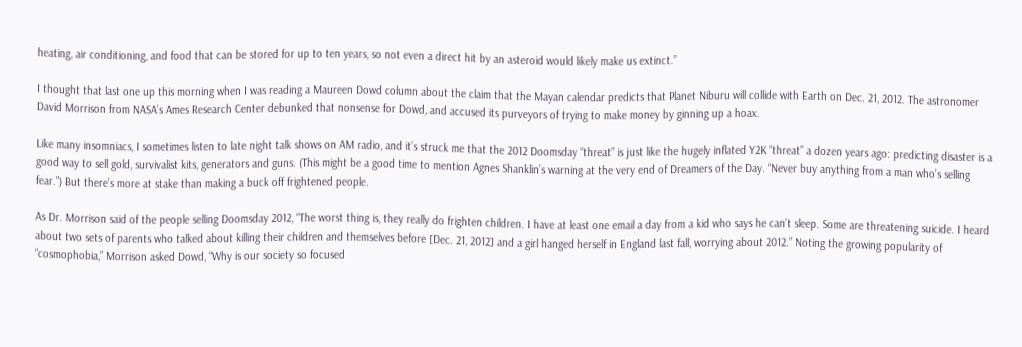heating, air conditioning, and food that can be stored for up to ten years, so not even a direct hit by an asteroid would likely make us extinct.”

I thought that last one up this morning when I was reading a Maureen Dowd column about the claim that the Mayan calendar predicts that Planet Niburu will collide with Earth on Dec. 21, 2012. The astronomer David Morrison from NASA’s Ames Research Center debunked that nonsense for Dowd, and accused its purveyors of trying to make money by ginning up a hoax.

Like many insomniacs, I sometimes listen to late night talk shows on AM radio, and it’s struck me that the 2012 Doomsday “threat” is just like the hugely inflated Y2K “threat” a dozen years ago: predicting disaster is a good way to sell gold, survivalist kits, generators and guns. (This might be a good time to mention Agnes Shanklin’s warning at the very end of Dreamers of the Day. “Never buy anything from a man who’s selling fear.”) But there’s more at stake than making a buck off frightened people.

As Dr. Morrison said of the people selling Doomsday 2012, “The worst thing is, they really do frighten children. I have at least one email a day from a kid who says he can’t sleep. Some are threatening suicide. I heard about two sets of parents who talked about killing their children and themselves before [Dec. 21, 2012] and a girl hanged herself in England last fall, worrying about 2012.” Noting the growing popularity of “cosmophobia,” Morrison asked Dowd, “Why is our society so focused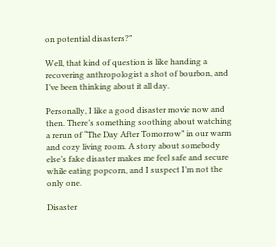on potential disasters?”

Well, that kind of question is like handing a recovering anthropologist a shot of bourbon, and I’ve been thinking about it all day.

Personally, I like a good disaster movie now and then. There’s something soothing about watching a rerun of “The Day After Tomorrow” in our warm and cozy living room. A story about somebody else’s fake disaster makes me feel safe and secure while eating popcorn, and I suspect I’m not the only one.

Disaster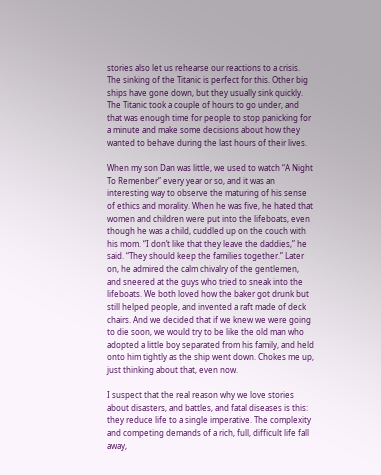stories also let us rehearse our reactions to a crisis. The sinking of the Titanic is perfect for this. Other big ships have gone down, but they usually sink quickly. The Titanic took a couple of hours to go under, and that was enough time for people to stop panicking for a minute and make some decisions about how they wanted to behave during the last hours of their lives.

When my son Dan was little, we used to watch “A Night To Remenber” every year or so, and it was an interesting way to observe the maturing of his sense of ethics and morality. When he was five, he hated that women and children were put into the lifeboats, even though he was a child, cuddled up on the couch with his mom. “I don’t like that they leave the daddies,” he said. “They should keep the families together.” Later on, he admired the calm chivalry of the gentlemen, and sneered at the guys who tried to sneak into the lifeboats. We both loved how the baker got drunk but still helped people, and invented a raft made of deck chairs. And we decided that if we knew we were going to die soon, we would try to be like the old man who adopted a little boy separated from his family, and held onto him tightly as the ship went down. Chokes me up, just thinking about that, even now.

I suspect that the real reason why we love stories about disasters, and battles, and fatal diseases is this: they reduce life to a single imperative. The complexity and competing demands of a rich, full, difficult life fall away,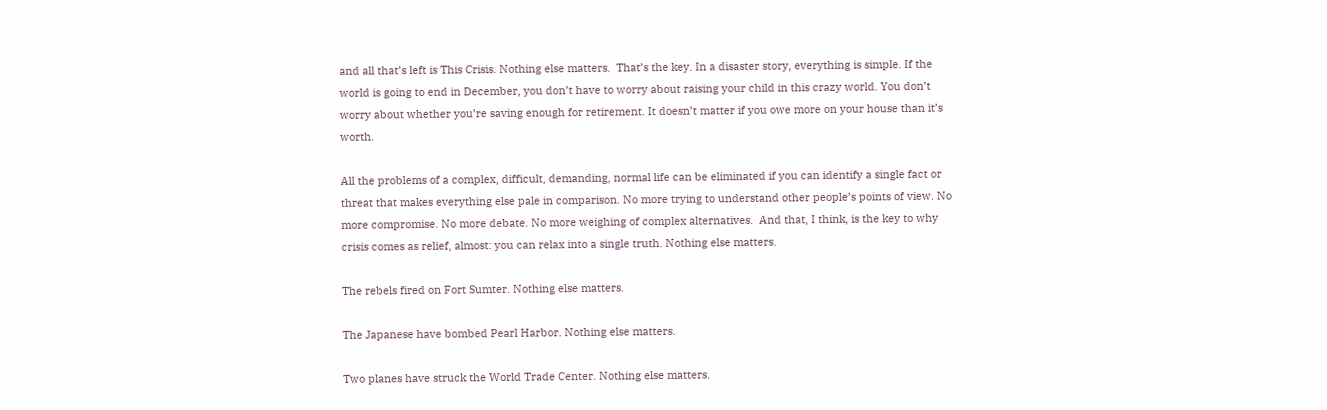and all that’s left is This Crisis. Nothing else matters.  That’s the key. In a disaster story, everything is simple. If the world is going to end in December, you don’t have to worry about raising your child in this crazy world. You don’t worry about whether you’re saving enough for retirement. It doesn’t matter if you owe more on your house than it’s worth.

All the problems of a complex, difficult, demanding, normal life can be eliminated if you can identify a single fact or threat that makes everything else pale in comparison. No more trying to understand other people’s points of view. No more compromise. No more debate. No more weighing of complex alternatives.  And that, I think, is the key to why crisis comes as relief, almost: you can relax into a single truth. Nothing else matters.

The rebels fired on Fort Sumter. Nothing else matters.

The Japanese have bombed Pearl Harbor. Nothing else matters.

Two planes have struck the World Trade Center. Nothing else matters.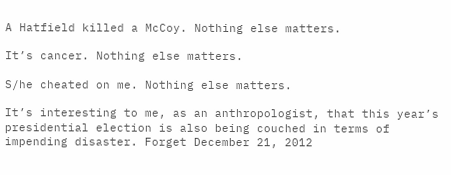A Hatfield killed a McCoy. Nothing else matters.

It’s cancer. Nothing else matters.

S/he cheated on me. Nothing else matters.

It’s interesting to me, as an anthropologist, that this year’s presidential election is also being couched in terms of impending disaster. Forget December 21, 2012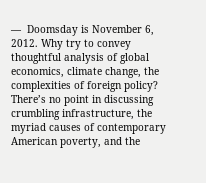—  Doomsday is November 6, 2012. Why try to convey thoughtful analysis of global economics, climate change, the complexities of foreign policy? There’s no point in discussing crumbling infrastructure, the myriad causes of contemporary American poverty, and the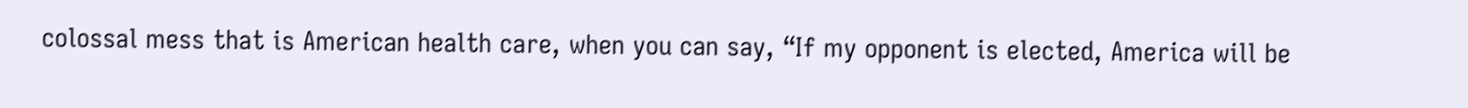colossal mess that is American health care, when you can say, “If my opponent is elected, America will be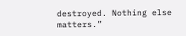destroyed. Nothing else matters.”